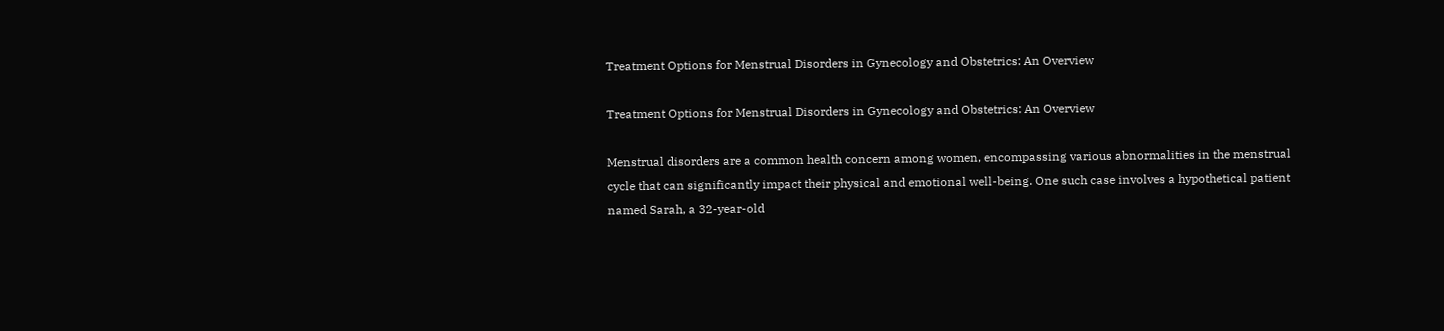Treatment Options for Menstrual Disorders in Gynecology and Obstetrics: An Overview

Treatment Options for Menstrual Disorders in Gynecology and Obstetrics: An Overview

Menstrual disorders are a common health concern among women, encompassing various abnormalities in the menstrual cycle that can significantly impact their physical and emotional well-being. One such case involves a hypothetical patient named Sarah, a 32-year-old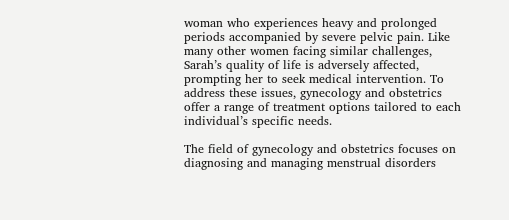woman who experiences heavy and prolonged periods accompanied by severe pelvic pain. Like many other women facing similar challenges, Sarah’s quality of life is adversely affected, prompting her to seek medical intervention. To address these issues, gynecology and obstetrics offer a range of treatment options tailored to each individual’s specific needs.

The field of gynecology and obstetrics focuses on diagnosing and managing menstrual disorders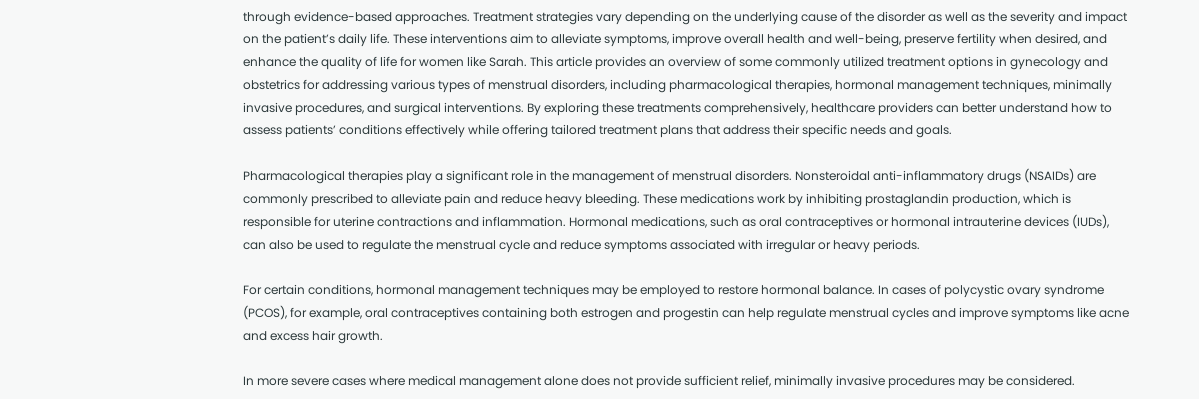through evidence-based approaches. Treatment strategies vary depending on the underlying cause of the disorder as well as the severity and impact on the patient’s daily life. These interventions aim to alleviate symptoms, improve overall health and well-being, preserve fertility when desired, and enhance the quality of life for women like Sarah. This article provides an overview of some commonly utilized treatment options in gynecology and obstetrics for addressing various types of menstrual disorders, including pharmacological therapies, hormonal management techniques, minimally invasive procedures, and surgical interventions. By exploring these treatments comprehensively, healthcare providers can better understand how to assess patients’ conditions effectively while offering tailored treatment plans that address their specific needs and goals.

Pharmacological therapies play a significant role in the management of menstrual disorders. Nonsteroidal anti-inflammatory drugs (NSAIDs) are commonly prescribed to alleviate pain and reduce heavy bleeding. These medications work by inhibiting prostaglandin production, which is responsible for uterine contractions and inflammation. Hormonal medications, such as oral contraceptives or hormonal intrauterine devices (IUDs), can also be used to regulate the menstrual cycle and reduce symptoms associated with irregular or heavy periods.

For certain conditions, hormonal management techniques may be employed to restore hormonal balance. In cases of polycystic ovary syndrome (PCOS), for example, oral contraceptives containing both estrogen and progestin can help regulate menstrual cycles and improve symptoms like acne and excess hair growth.

In more severe cases where medical management alone does not provide sufficient relief, minimally invasive procedures may be considered.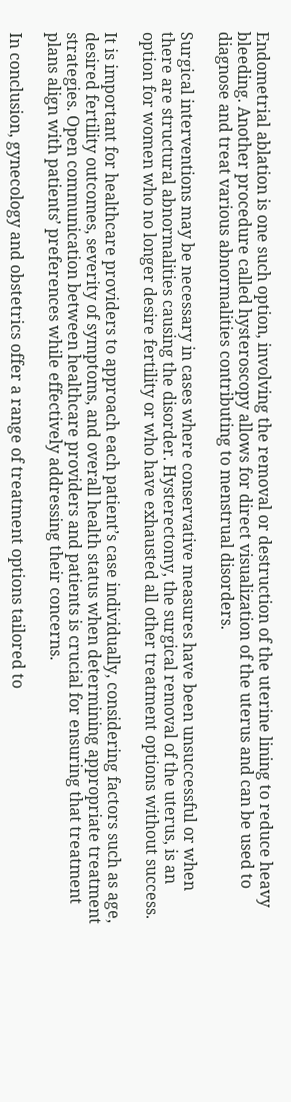Endometrial ablation is one such option, involving the removal or destruction of the uterine lining to reduce heavy bleeding. Another procedure called hysteroscopy allows for direct visualization of the uterus and can be used to diagnose and treat various abnormalities contributing to menstrual disorders.

Surgical interventions may be necessary in cases where conservative measures have been unsuccessful or when there are structural abnormalities causing the disorder. Hysterectomy, the surgical removal of the uterus, is an option for women who no longer desire fertility or who have exhausted all other treatment options without success.

It is important for healthcare providers to approach each patient’s case individually, considering factors such as age, desired fertility outcomes, severity of symptoms, and overall health status when determining appropriate treatment strategies. Open communication between healthcare providers and patients is crucial for ensuring that treatment plans align with patients’ preferences while effectively addressing their concerns.

In conclusion, gynecology and obstetrics offer a range of treatment options tailored to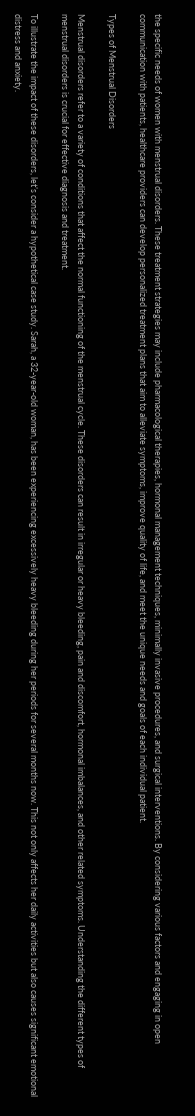the specific needs of women with menstrual disorders. These treatment strategies may include pharmacological therapies, hormonal management techniques, minimally invasive procedures, and surgical interventions. By considering various factors and engaging in open communication with patients, healthcare providers can develop personalized treatment plans that aim to alleviate symptoms, improve quality of life, and meet the unique needs and goals of each individual patient.

Types of Menstrual Disorders

Menstrual disorders refer to a variety of conditions that affect the normal functioning of the menstrual cycle. These disorders can result in irregular or heavy bleeding, pain and discomfort, hormonal imbalances, and other related symptoms. Understanding the different types of menstrual disorders is crucial for effective diagnosis and treatment.

To illustrate the impact of these disorders, let’s consider a hypothetical case study. Sarah, a 32-year-old woman, has been experiencing excessively heavy bleeding during her periods for several months now. This not only affects her daily activities but also causes significant emotional distress and anxiety.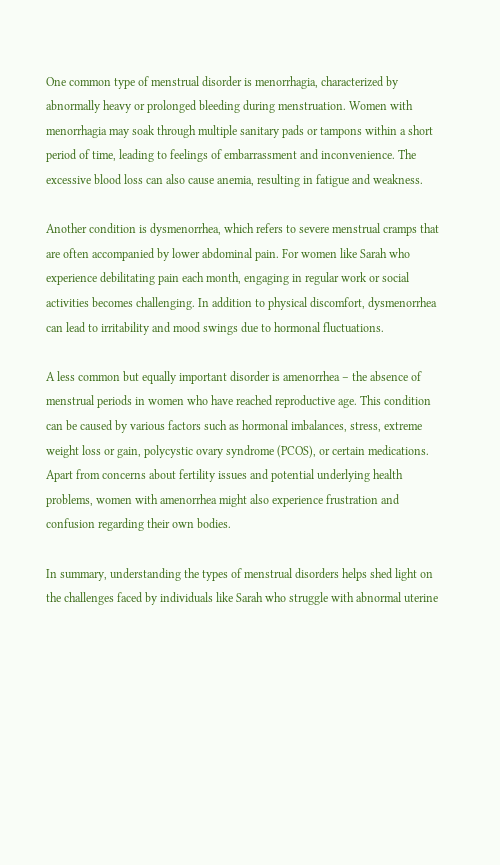One common type of menstrual disorder is menorrhagia, characterized by abnormally heavy or prolonged bleeding during menstruation. Women with menorrhagia may soak through multiple sanitary pads or tampons within a short period of time, leading to feelings of embarrassment and inconvenience. The excessive blood loss can also cause anemia, resulting in fatigue and weakness.

Another condition is dysmenorrhea, which refers to severe menstrual cramps that are often accompanied by lower abdominal pain. For women like Sarah who experience debilitating pain each month, engaging in regular work or social activities becomes challenging. In addition to physical discomfort, dysmenorrhea can lead to irritability and mood swings due to hormonal fluctuations.

A less common but equally important disorder is amenorrhea – the absence of menstrual periods in women who have reached reproductive age. This condition can be caused by various factors such as hormonal imbalances, stress, extreme weight loss or gain, polycystic ovary syndrome (PCOS), or certain medications. Apart from concerns about fertility issues and potential underlying health problems, women with amenorrhea might also experience frustration and confusion regarding their own bodies.

In summary, understanding the types of menstrual disorders helps shed light on the challenges faced by individuals like Sarah who struggle with abnormal uterine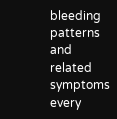bleeding patterns and related symptoms every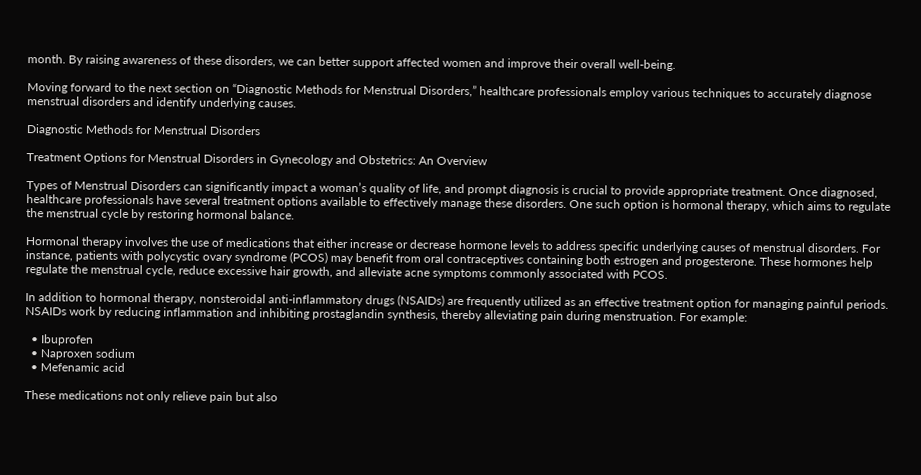month. By raising awareness of these disorders, we can better support affected women and improve their overall well-being.

Moving forward to the next section on “Diagnostic Methods for Menstrual Disorders,” healthcare professionals employ various techniques to accurately diagnose menstrual disorders and identify underlying causes.

Diagnostic Methods for Menstrual Disorders

Treatment Options for Menstrual Disorders in Gynecology and Obstetrics: An Overview

Types of Menstrual Disorders can significantly impact a woman’s quality of life, and prompt diagnosis is crucial to provide appropriate treatment. Once diagnosed, healthcare professionals have several treatment options available to effectively manage these disorders. One such option is hormonal therapy, which aims to regulate the menstrual cycle by restoring hormonal balance.

Hormonal therapy involves the use of medications that either increase or decrease hormone levels to address specific underlying causes of menstrual disorders. For instance, patients with polycystic ovary syndrome (PCOS) may benefit from oral contraceptives containing both estrogen and progesterone. These hormones help regulate the menstrual cycle, reduce excessive hair growth, and alleviate acne symptoms commonly associated with PCOS.

In addition to hormonal therapy, nonsteroidal anti-inflammatory drugs (NSAIDs) are frequently utilized as an effective treatment option for managing painful periods. NSAIDs work by reducing inflammation and inhibiting prostaglandin synthesis, thereby alleviating pain during menstruation. For example:

  • Ibuprofen
  • Naproxen sodium
  • Mefenamic acid

These medications not only relieve pain but also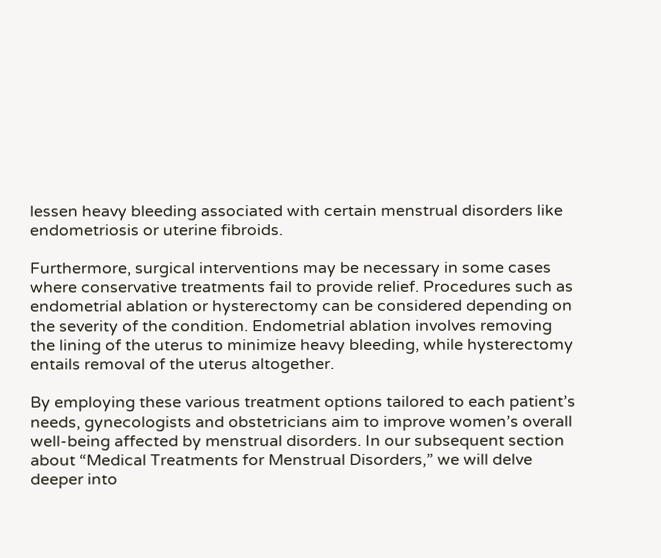lessen heavy bleeding associated with certain menstrual disorders like endometriosis or uterine fibroids.

Furthermore, surgical interventions may be necessary in some cases where conservative treatments fail to provide relief. Procedures such as endometrial ablation or hysterectomy can be considered depending on the severity of the condition. Endometrial ablation involves removing the lining of the uterus to minimize heavy bleeding, while hysterectomy entails removal of the uterus altogether.

By employing these various treatment options tailored to each patient’s needs, gynecologists and obstetricians aim to improve women’s overall well-being affected by menstrual disorders. In our subsequent section about “Medical Treatments for Menstrual Disorders,” we will delve deeper into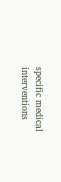specific medical interventions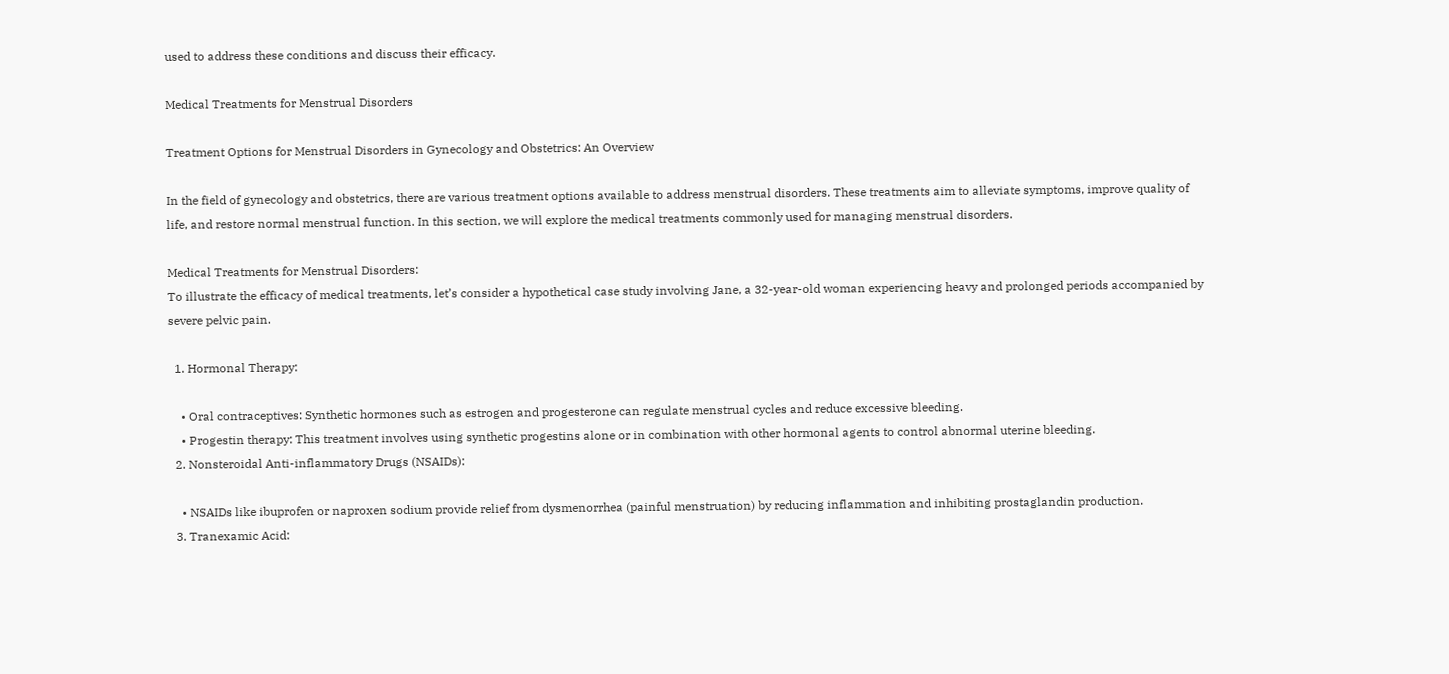used to address these conditions and discuss their efficacy.

Medical Treatments for Menstrual Disorders

Treatment Options for Menstrual Disorders in Gynecology and Obstetrics: An Overview

In the field of gynecology and obstetrics, there are various treatment options available to address menstrual disorders. These treatments aim to alleviate symptoms, improve quality of life, and restore normal menstrual function. In this section, we will explore the medical treatments commonly used for managing menstrual disorders.

Medical Treatments for Menstrual Disorders:
To illustrate the efficacy of medical treatments, let’s consider a hypothetical case study involving Jane, a 32-year-old woman experiencing heavy and prolonged periods accompanied by severe pelvic pain.

  1. Hormonal Therapy:

    • Oral contraceptives: Synthetic hormones such as estrogen and progesterone can regulate menstrual cycles and reduce excessive bleeding.
    • Progestin therapy: This treatment involves using synthetic progestins alone or in combination with other hormonal agents to control abnormal uterine bleeding.
  2. Nonsteroidal Anti-inflammatory Drugs (NSAIDs):

    • NSAIDs like ibuprofen or naproxen sodium provide relief from dysmenorrhea (painful menstruation) by reducing inflammation and inhibiting prostaglandin production.
  3. Tranexamic Acid: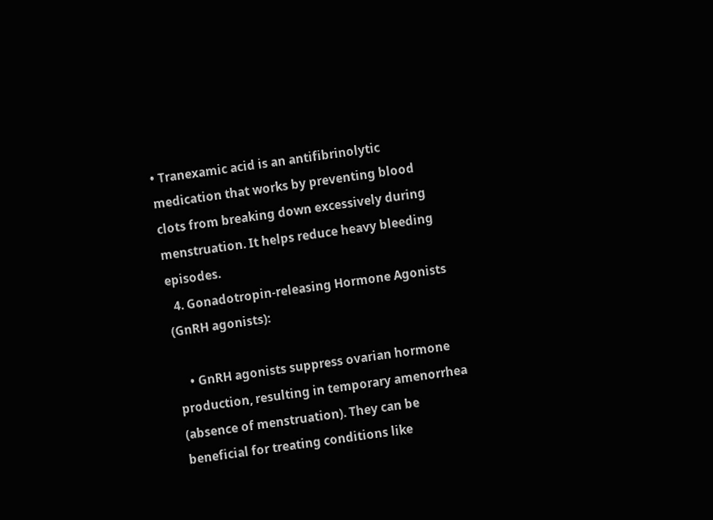• Tranexamic acid is an antifibrinolytic medication that works by preventing blood clots from breaking down excessively during menstruation. It helps reduce heavy bleeding episodes.
  4. Gonadotropin-releasing Hormone Agonists (GnRH agonists):

    • GnRH agonists suppress ovarian hormone production, resulting in temporary amenorrhea (absence of menstruation). They can be beneficial for treating conditions like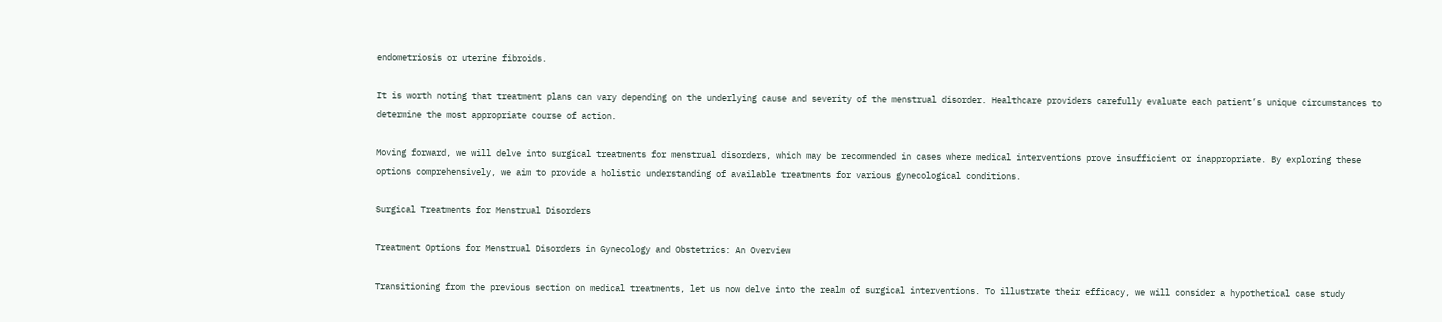endometriosis or uterine fibroids.

It is worth noting that treatment plans can vary depending on the underlying cause and severity of the menstrual disorder. Healthcare providers carefully evaluate each patient’s unique circumstances to determine the most appropriate course of action.

Moving forward, we will delve into surgical treatments for menstrual disorders, which may be recommended in cases where medical interventions prove insufficient or inappropriate. By exploring these options comprehensively, we aim to provide a holistic understanding of available treatments for various gynecological conditions.

Surgical Treatments for Menstrual Disorders

Treatment Options for Menstrual Disorders in Gynecology and Obstetrics: An Overview

Transitioning from the previous section on medical treatments, let us now delve into the realm of surgical interventions. To illustrate their efficacy, we will consider a hypothetical case study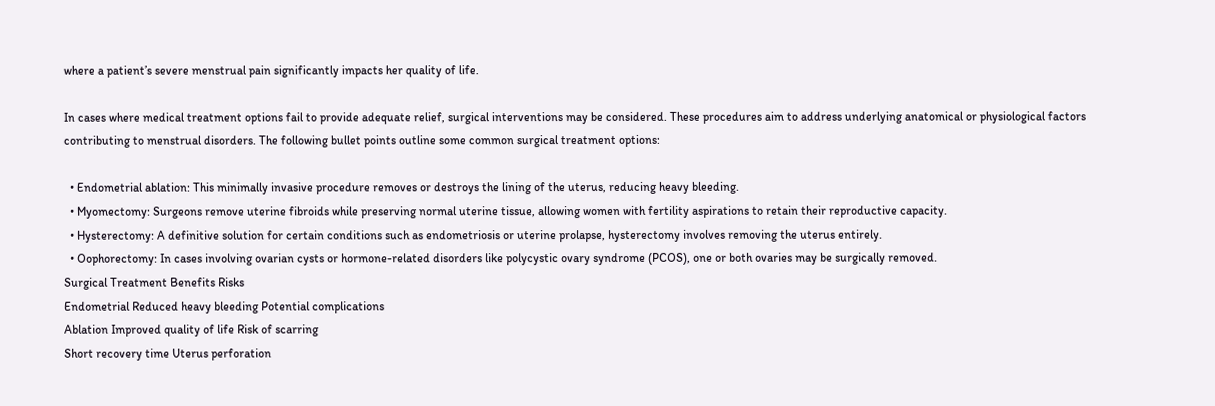where a patient’s severe menstrual pain significantly impacts her quality of life.

In cases where medical treatment options fail to provide adequate relief, surgical interventions may be considered. These procedures aim to address underlying anatomical or physiological factors contributing to menstrual disorders. The following bullet points outline some common surgical treatment options:

  • Endometrial ablation: This minimally invasive procedure removes or destroys the lining of the uterus, reducing heavy bleeding.
  • Myomectomy: Surgeons remove uterine fibroids while preserving normal uterine tissue, allowing women with fertility aspirations to retain their reproductive capacity.
  • Hysterectomy: A definitive solution for certain conditions such as endometriosis or uterine prolapse, hysterectomy involves removing the uterus entirely.
  • Oophorectomy: In cases involving ovarian cysts or hormone-related disorders like polycystic ovary syndrome (PCOS), one or both ovaries may be surgically removed.
Surgical Treatment Benefits Risks
Endometrial Reduced heavy bleeding Potential complications
Ablation Improved quality of life Risk of scarring
Short recovery time Uterus perforation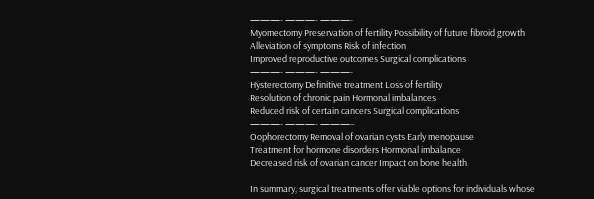———- ———- ———-
Myomectomy Preservation of fertility Possibility of future fibroid growth
Alleviation of symptoms Risk of infection
Improved reproductive outcomes Surgical complications
———- ———- ———-
Hysterectomy Definitive treatment Loss of fertility
Resolution of chronic pain Hormonal imbalances
Reduced risk of certain cancers Surgical complications
———- ———- ———–
Oophorectomy Removal of ovarian cysts Early menopause
Treatment for hormone disorders Hormonal imbalance
Decreased risk of ovarian cancer Impact on bone health

In summary, surgical treatments offer viable options for individuals whose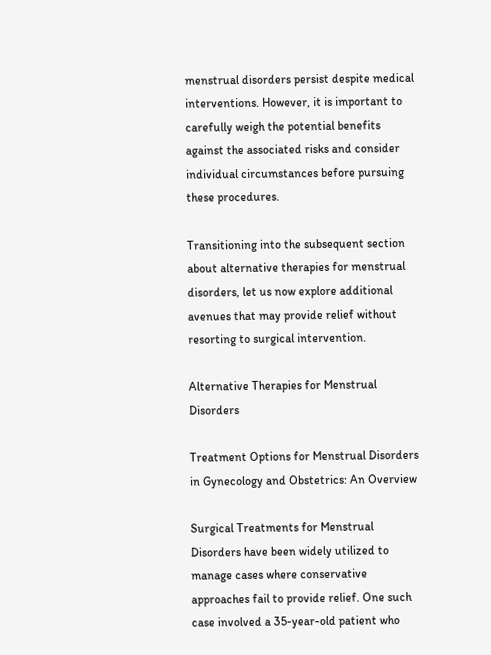menstrual disorders persist despite medical interventions. However, it is important to carefully weigh the potential benefits against the associated risks and consider individual circumstances before pursuing these procedures.

Transitioning into the subsequent section about alternative therapies for menstrual disorders, let us now explore additional avenues that may provide relief without resorting to surgical intervention.

Alternative Therapies for Menstrual Disorders

Treatment Options for Menstrual Disorders in Gynecology and Obstetrics: An Overview

Surgical Treatments for Menstrual Disorders have been widely utilized to manage cases where conservative approaches fail to provide relief. One such case involved a 35-year-old patient who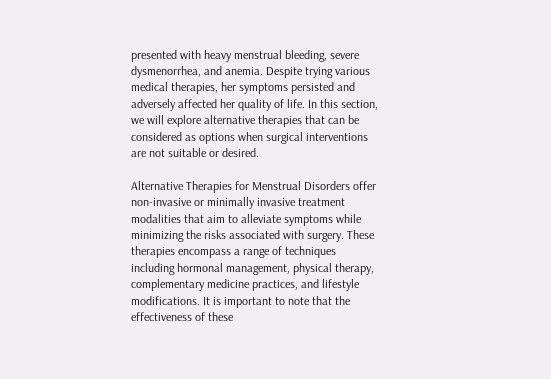presented with heavy menstrual bleeding, severe dysmenorrhea, and anemia. Despite trying various medical therapies, her symptoms persisted and adversely affected her quality of life. In this section, we will explore alternative therapies that can be considered as options when surgical interventions are not suitable or desired.

Alternative Therapies for Menstrual Disorders offer non-invasive or minimally invasive treatment modalities that aim to alleviate symptoms while minimizing the risks associated with surgery. These therapies encompass a range of techniques including hormonal management, physical therapy, complementary medicine practices, and lifestyle modifications. It is important to note that the effectiveness of these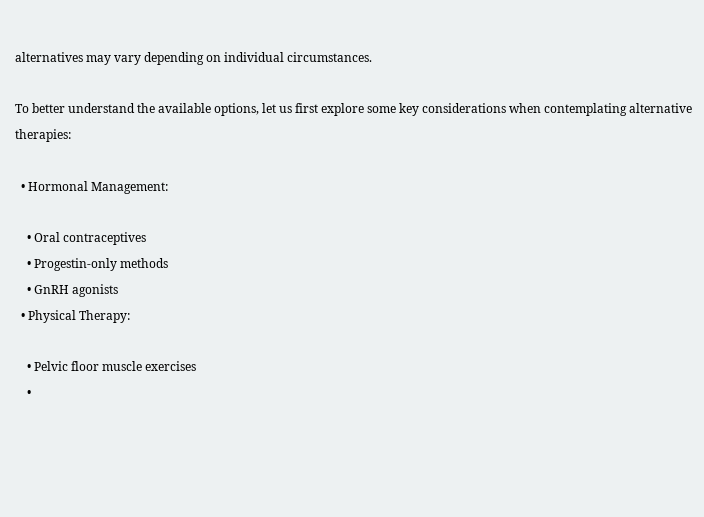alternatives may vary depending on individual circumstances.

To better understand the available options, let us first explore some key considerations when contemplating alternative therapies:

  • Hormonal Management:

    • Oral contraceptives
    • Progestin-only methods
    • GnRH agonists
  • Physical Therapy:

    • Pelvic floor muscle exercises
    •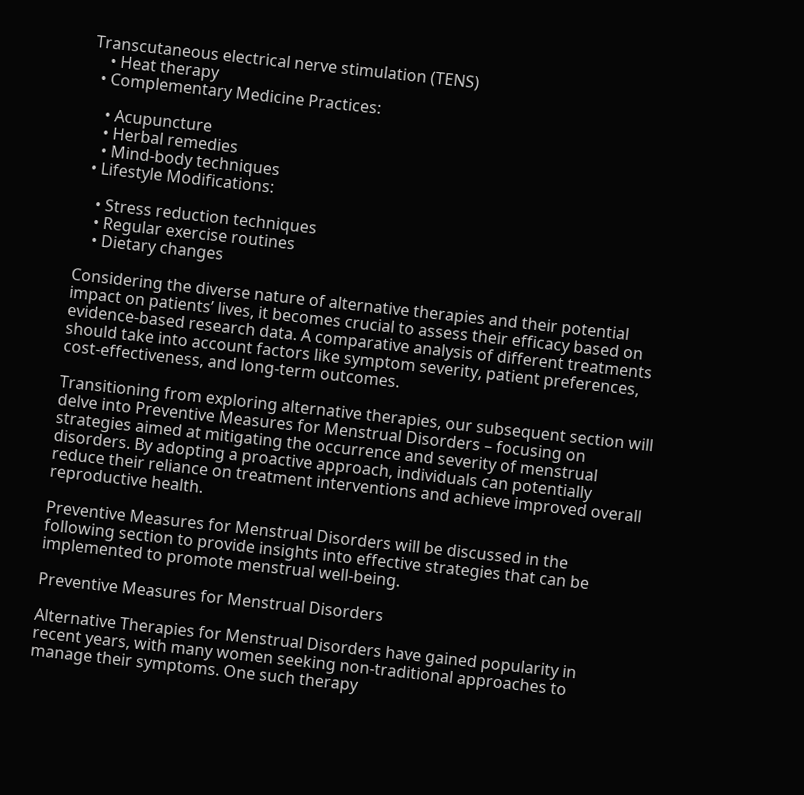Transcutaneous electrical nerve stimulation (TENS)
    • Heat therapy
  • Complementary Medicine Practices:

    • Acupuncture
    • Herbal remedies
    • Mind-body techniques
  • Lifestyle Modifications:

    • Stress reduction techniques
    • Regular exercise routines
    • Dietary changes

Considering the diverse nature of alternative therapies and their potential impact on patients’ lives, it becomes crucial to assess their efficacy based on evidence-based research data. A comparative analysis of different treatments should take into account factors like symptom severity, patient preferences, cost-effectiveness, and long-term outcomes.

Transitioning from exploring alternative therapies, our subsequent section will delve into Preventive Measures for Menstrual Disorders – focusing on strategies aimed at mitigating the occurrence and severity of menstrual disorders. By adopting a proactive approach, individuals can potentially reduce their reliance on treatment interventions and achieve improved overall reproductive health.

Preventive Measures for Menstrual Disorders will be discussed in the following section to provide insights into effective strategies that can be implemented to promote menstrual well-being.

Preventive Measures for Menstrual Disorders

Alternative Therapies for Menstrual Disorders have gained popularity in recent years, with many women seeking non-traditional approaches to manage their symptoms. One such therapy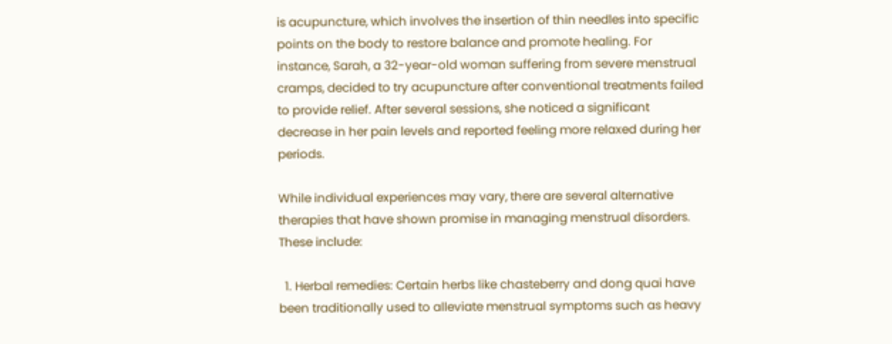is acupuncture, which involves the insertion of thin needles into specific points on the body to restore balance and promote healing. For instance, Sarah, a 32-year-old woman suffering from severe menstrual cramps, decided to try acupuncture after conventional treatments failed to provide relief. After several sessions, she noticed a significant decrease in her pain levels and reported feeling more relaxed during her periods.

While individual experiences may vary, there are several alternative therapies that have shown promise in managing menstrual disorders. These include:

  1. Herbal remedies: Certain herbs like chasteberry and dong quai have been traditionally used to alleviate menstrual symptoms such as heavy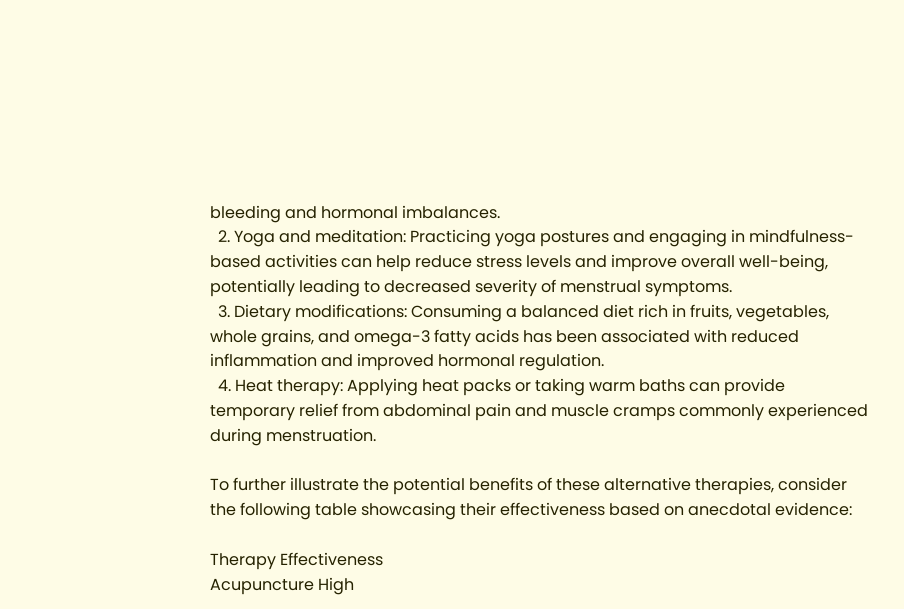bleeding and hormonal imbalances.
  2. Yoga and meditation: Practicing yoga postures and engaging in mindfulness-based activities can help reduce stress levels and improve overall well-being, potentially leading to decreased severity of menstrual symptoms.
  3. Dietary modifications: Consuming a balanced diet rich in fruits, vegetables, whole grains, and omega-3 fatty acids has been associated with reduced inflammation and improved hormonal regulation.
  4. Heat therapy: Applying heat packs or taking warm baths can provide temporary relief from abdominal pain and muscle cramps commonly experienced during menstruation.

To further illustrate the potential benefits of these alternative therapies, consider the following table showcasing their effectiveness based on anecdotal evidence:

Therapy Effectiveness
Acupuncture High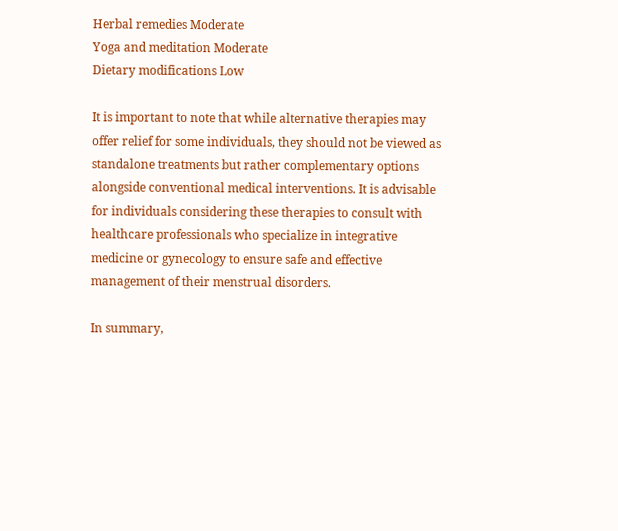Herbal remedies Moderate
Yoga and meditation Moderate
Dietary modifications Low

It is important to note that while alternative therapies may offer relief for some individuals, they should not be viewed as standalone treatments but rather complementary options alongside conventional medical interventions. It is advisable for individuals considering these therapies to consult with healthcare professionals who specialize in integrative medicine or gynecology to ensure safe and effective management of their menstrual disorders.

In summary,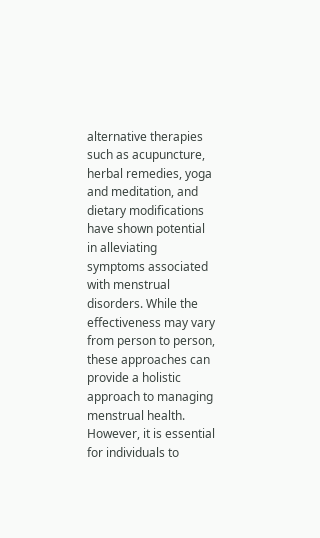alternative therapies such as acupuncture, herbal remedies, yoga and meditation, and dietary modifications have shown potential in alleviating symptoms associated with menstrual disorders. While the effectiveness may vary from person to person, these approaches can provide a holistic approach to managing menstrual health. However, it is essential for individuals to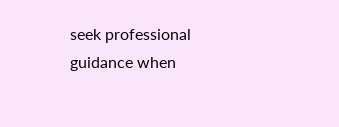seek professional guidance when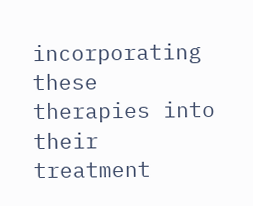incorporating these therapies into their treatment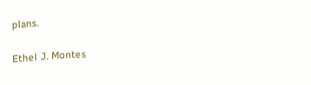plans.

Ethel J. Montes